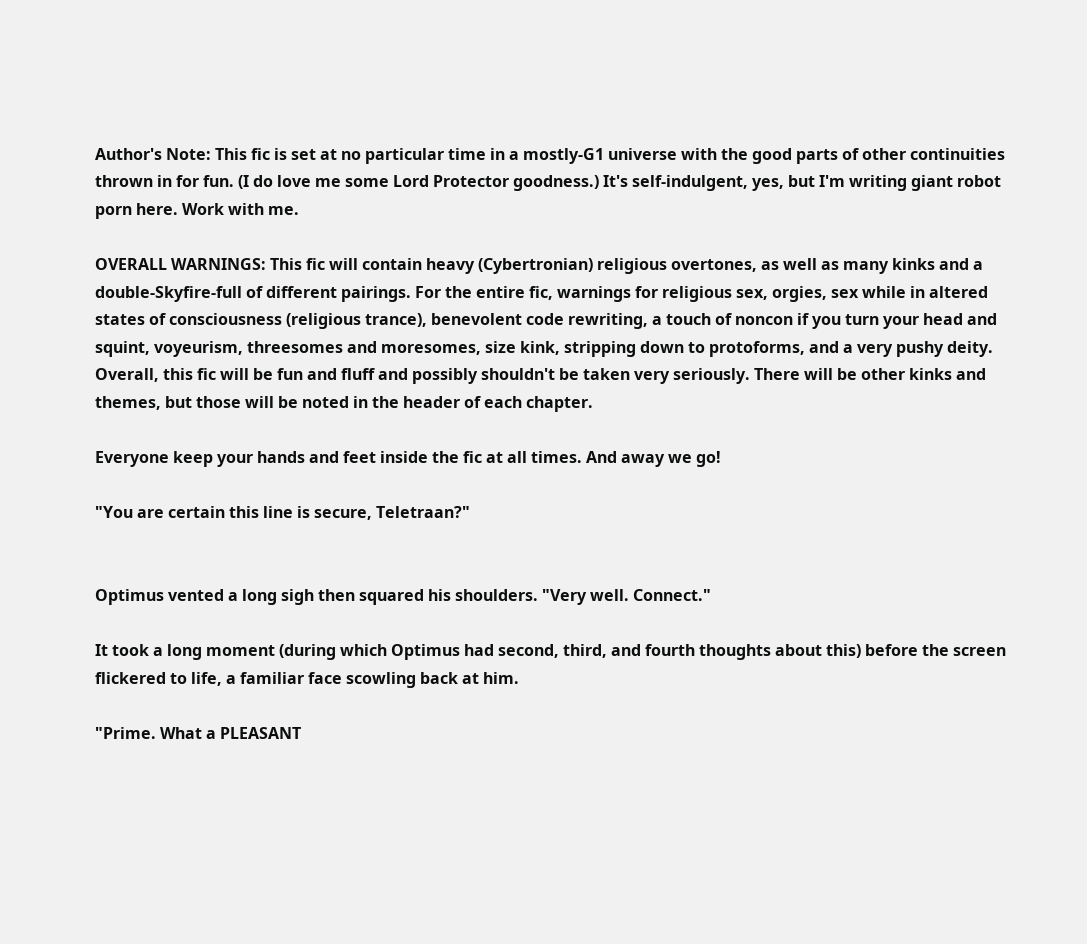Author's Note: This fic is set at no particular time in a mostly-G1 universe with the good parts of other continuities thrown in for fun. (I do love me some Lord Protector goodness.) It's self-indulgent, yes, but I'm writing giant robot porn here. Work with me.

OVERALL WARNINGS: This fic will contain heavy (Cybertronian) religious overtones, as well as many kinks and a double-Skyfire-full of different pairings. For the entire fic, warnings for religious sex, orgies, sex while in altered states of consciousness (religious trance), benevolent code rewriting, a touch of noncon if you turn your head and squint, voyeurism, threesomes and moresomes, size kink, stripping down to protoforms, and a very pushy deity. Overall, this fic will be fun and fluff and possibly shouldn't be taken very seriously. There will be other kinks and themes, but those will be noted in the header of each chapter.

Everyone keep your hands and feet inside the fic at all times. And away we go!

"You are certain this line is secure, Teletraan?"


Optimus vented a long sigh then squared his shoulders. "Very well. Connect."

It took a long moment (during which Optimus had second, third, and fourth thoughts about this) before the screen flickered to life, a familiar face scowling back at him.

"Prime. What a PLEASANT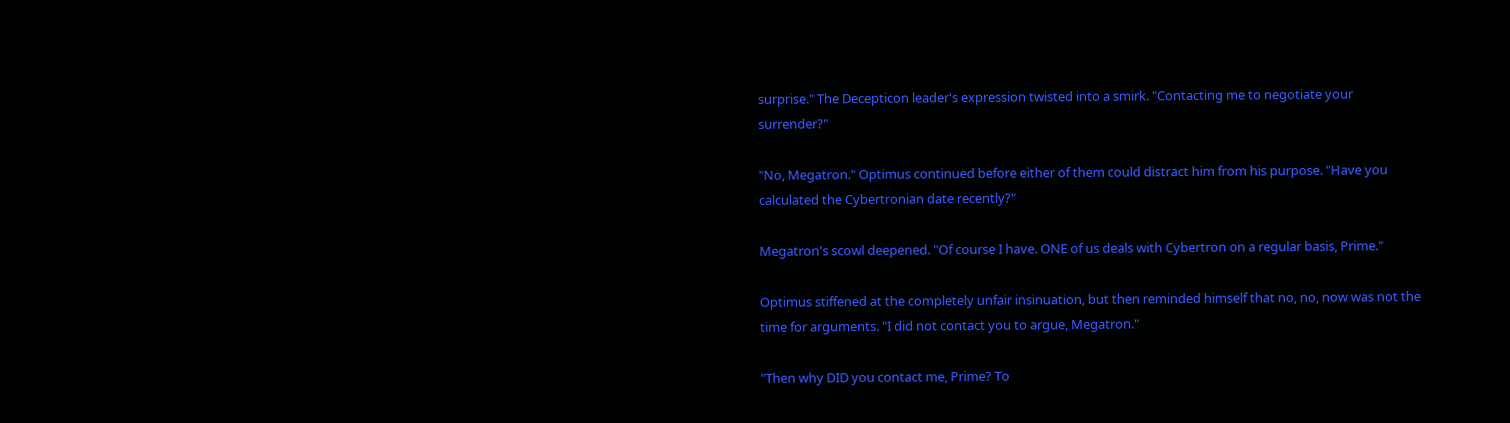surprise." The Decepticon leader's expression twisted into a smirk. "Contacting me to negotiate your surrender?"

"No, Megatron." Optimus continued before either of them could distract him from his purpose. "Have you calculated the Cybertronian date recently?"

Megatron's scowl deepened. "Of course I have. ONE of us deals with Cybertron on a regular basis, Prime."

Optimus stiffened at the completely unfair insinuation, but then reminded himself that no, no, now was not the time for arguments. "I did not contact you to argue, Megatron."

"Then why DID you contact me, Prime? To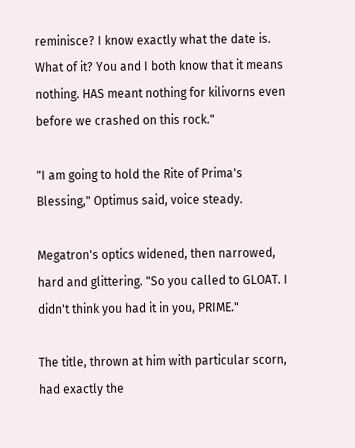reminisce? I know exactly what the date is. What of it? You and I both know that it means nothing. HAS meant nothing for kilivorns even before we crashed on this rock."

"I am going to hold the Rite of Prima's Blessing," Optimus said, voice steady.

Megatron's optics widened, then narrowed, hard and glittering. "So you called to GLOAT. I didn't think you had it in you, PRIME."

The title, thrown at him with particular scorn, had exactly the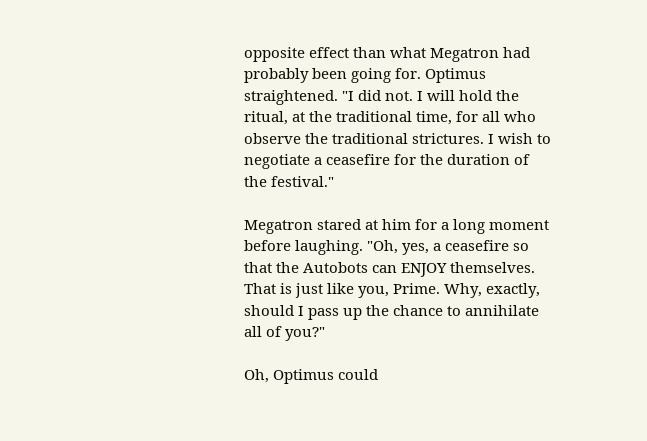opposite effect than what Megatron had probably been going for. Optimus straightened. "I did not. I will hold the ritual, at the traditional time, for all who observe the traditional strictures. I wish to negotiate a ceasefire for the duration of the festival."

Megatron stared at him for a long moment before laughing. "Oh, yes, a ceasefire so that the Autobots can ENJOY themselves. That is just like you, Prime. Why, exactly, should I pass up the chance to annihilate all of you?"

Oh, Optimus could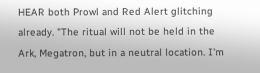HEAR both Prowl and Red Alert glitching already. "The ritual will not be held in the Ark, Megatron, but in a neutral location. I'm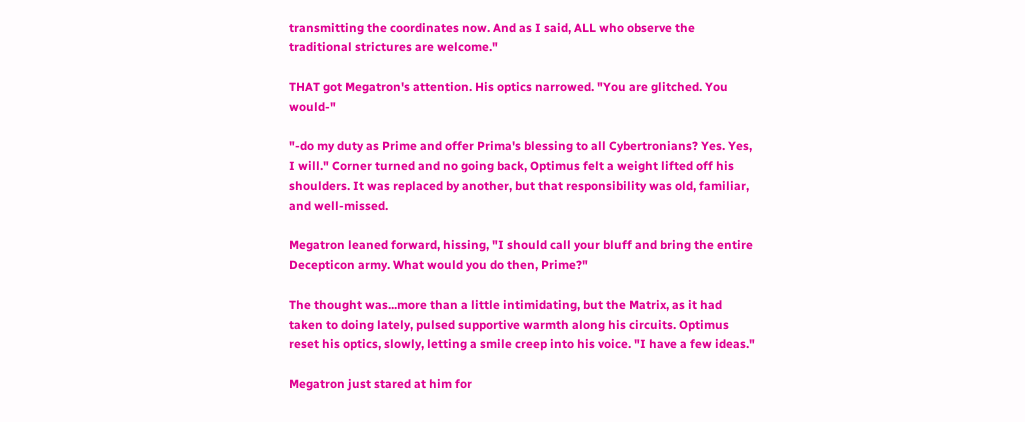transmitting the coordinates now. And as I said, ALL who observe the traditional strictures are welcome."

THAT got Megatron's attention. His optics narrowed. "You are glitched. You would-"

"-do my duty as Prime and offer Prima's blessing to all Cybertronians? Yes. Yes, I will." Corner turned and no going back, Optimus felt a weight lifted off his shoulders. It was replaced by another, but that responsibility was old, familiar, and well-missed.

Megatron leaned forward, hissing, "I should call your bluff and bring the entire Decepticon army. What would you do then, Prime?"

The thought was...more than a little intimidating, but the Matrix, as it had taken to doing lately, pulsed supportive warmth along his circuits. Optimus reset his optics, slowly, letting a smile creep into his voice. "I have a few ideas."

Megatron just stared at him for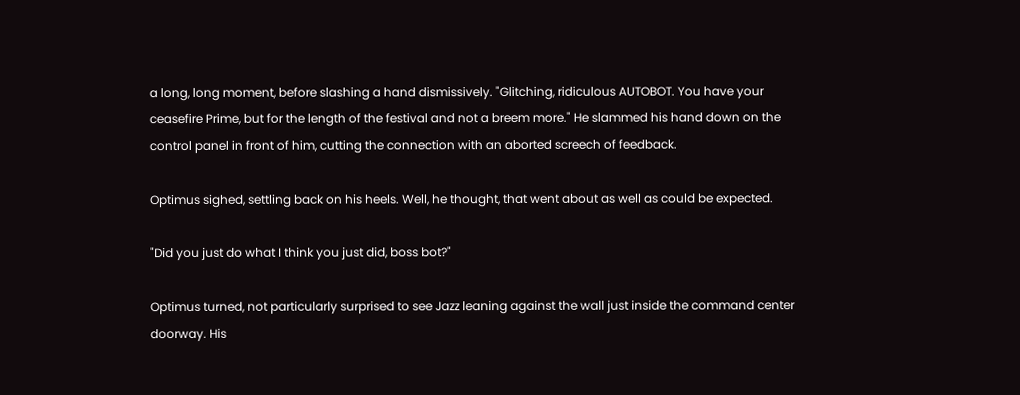a long, long moment, before slashing a hand dismissively. "Glitching, ridiculous AUTOBOT. You have your ceasefire Prime, but for the length of the festival and not a breem more." He slammed his hand down on the control panel in front of him, cutting the connection with an aborted screech of feedback.

Optimus sighed, settling back on his heels. Well, he thought, that went about as well as could be expected.

"Did you just do what I think you just did, boss bot?"

Optimus turned, not particularly surprised to see Jazz leaning against the wall just inside the command center doorway. His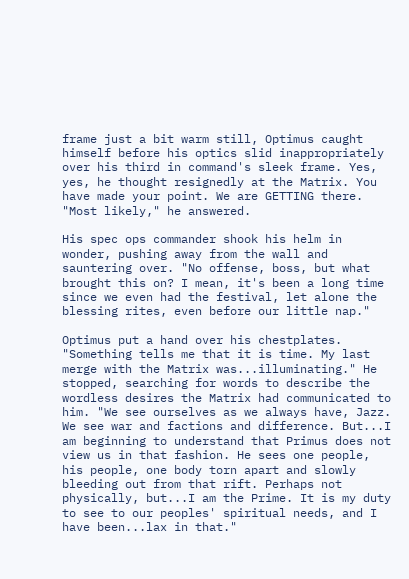frame just a bit warm still, Optimus caught himself before his optics slid inappropriately over his third in command's sleek frame. Yes, yes, he thought resignedly at the Matrix. You have made your point. We are GETTING there. "Most likely," he answered.

His spec ops commander shook his helm in wonder, pushing away from the wall and sauntering over. "No offense, boss, but what brought this on? I mean, it's been a long time since we even had the festival, let alone the blessing rites, even before our little nap."

Optimus put a hand over his chestplates. "Something tells me that it is time. My last merge with the Matrix was...illuminating." He stopped, searching for words to describe the wordless desires the Matrix had communicated to him. "We see ourselves as we always have, Jazz. We see war and factions and difference. But...I am beginning to understand that Primus does not view us in that fashion. He sees one people, his people, one body torn apart and slowly bleeding out from that rift. Perhaps not physically, but...I am the Prime. It is my duty to see to our peoples' spiritual needs, and I have been...lax in that."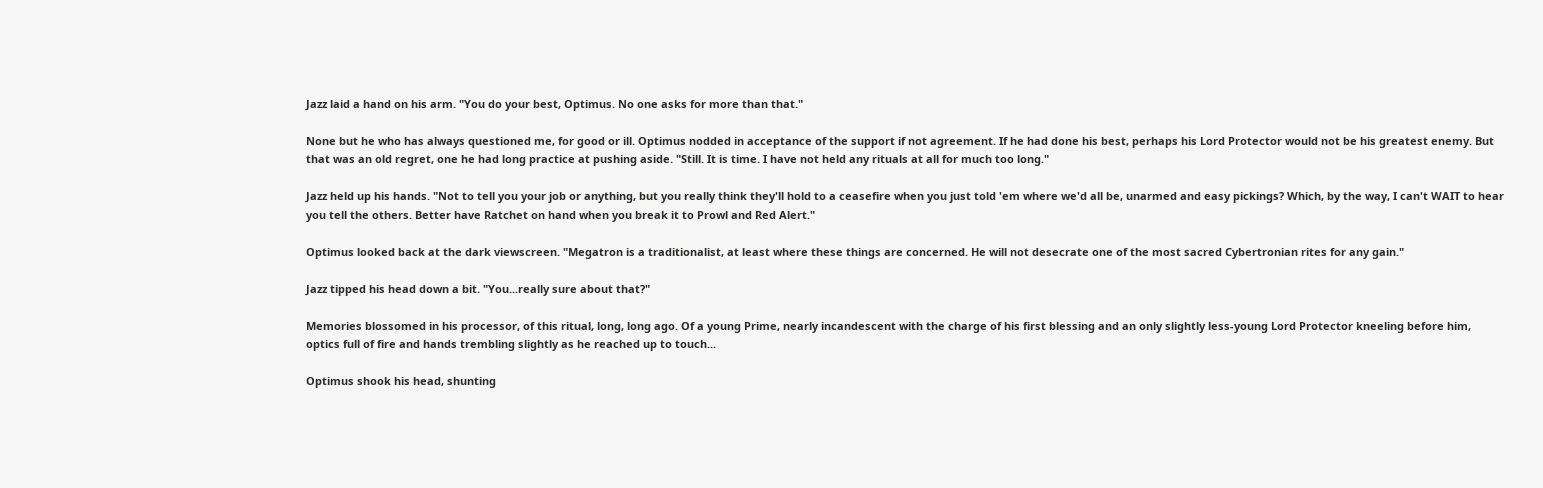Jazz laid a hand on his arm. "You do your best, Optimus. No one asks for more than that."

None but he who has always questioned me, for good or ill. Optimus nodded in acceptance of the support if not agreement. If he had done his best, perhaps his Lord Protector would not be his greatest enemy. But that was an old regret, one he had long practice at pushing aside. "Still. It is time. I have not held any rituals at all for much too long."

Jazz held up his hands. "Not to tell you your job or anything, but you really think they'll hold to a ceasefire when you just told 'em where we'd all be, unarmed and easy pickings? Which, by the way, I can't WAIT to hear you tell the others. Better have Ratchet on hand when you break it to Prowl and Red Alert."

Optimus looked back at the dark viewscreen. "Megatron is a traditionalist, at least where these things are concerned. He will not desecrate one of the most sacred Cybertronian rites for any gain."

Jazz tipped his head down a bit. "You...really sure about that?"

Memories blossomed in his processor, of this ritual, long, long ago. Of a young Prime, nearly incandescent with the charge of his first blessing and an only slightly less-young Lord Protector kneeling before him, optics full of fire and hands trembling slightly as he reached up to touch...

Optimus shook his head, shunting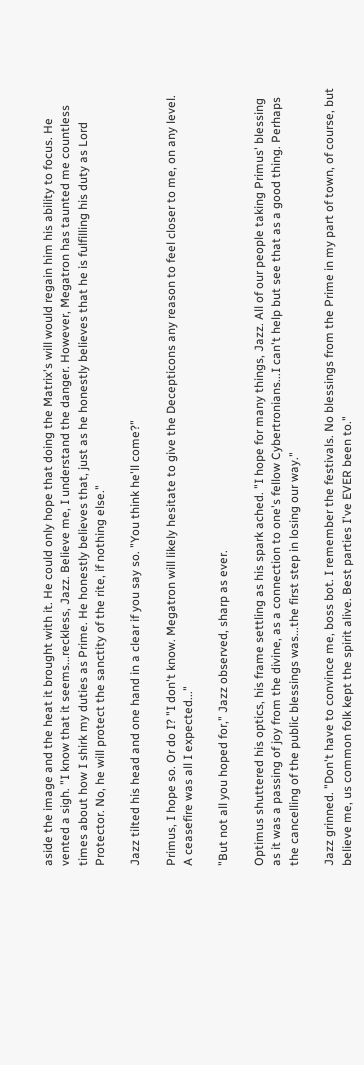aside the image and the heat it brought with it. He could only hope that doing the Matrix's will would regain him his ability to focus. He vented a sigh. "I know that it seems...reckless, Jazz. Believe me, I understand the danger. However, Megatron has taunted me countless times about how I shirk my duties as Prime. He honestly believes that, just as he honestly believes that he is fulfilling his duty as Lord Protector. No, he will protect the sanctity of the rite, if nothing else."

Jazz tilted his head and one hand in a clear if you say so. "You think he'll come?"

Primus, I hope so. Or do I? "I don't know. Megatron will likely hesitate to give the Decepticons any reason to feel closer to me, on any level. A ceasefire was all I expected..."

"But not all you hoped for," Jazz observed, sharp as ever.

Optimus shuttered his optics, his frame settling as his spark ached. "I hope for many things, Jazz. All of our people taking Primus' blessing as it was a passing of joy from the divine, as a connection to one's fellow Cybertronians...I can't help but see that as a good thing. Perhaps the cancelling of the public blessings was...the first step in losing our way."

Jazz grinned. "Don't have to convince me, boss bot. I remember the festivals. No blessings from the Prime in my part of town, of course, but believe me, us common folk kept the spirit alive. Best parties I've EVER been to."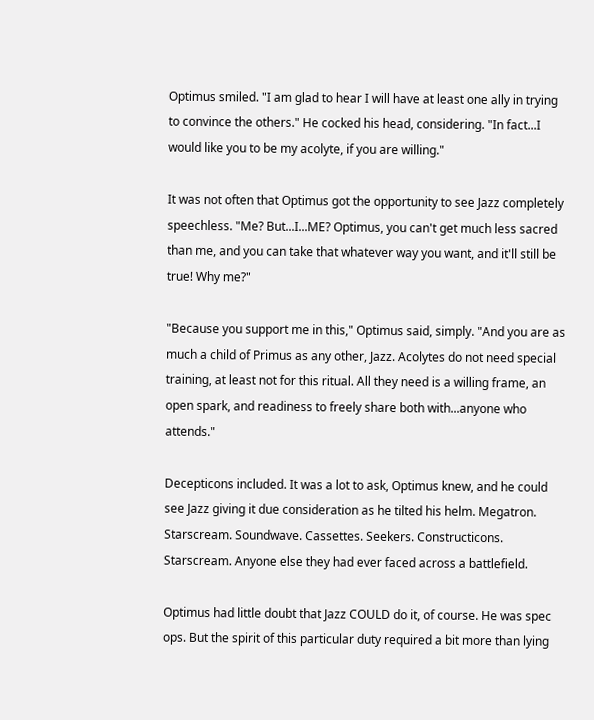Optimus smiled. "I am glad to hear I will have at least one ally in trying to convince the others." He cocked his head, considering. "In fact...I would like you to be my acolyte, if you are willing."

It was not often that Optimus got the opportunity to see Jazz completely speechless. "Me? But...I...ME? Optimus, you can't get much less sacred than me, and you can take that whatever way you want, and it'll still be true! Why me?"

"Because you support me in this," Optimus said, simply. "And you are as much a child of Primus as any other, Jazz. Acolytes do not need special training, at least not for this ritual. All they need is a willing frame, an open spark, and readiness to freely share both with...anyone who attends."

Decepticons included. It was a lot to ask, Optimus knew, and he could see Jazz giving it due consideration as he tilted his helm. Megatron. Starscream. Soundwave. Cassettes. Seekers. Constructicons. Starscream. Anyone else they had ever faced across a battlefield.

Optimus had little doubt that Jazz COULD do it, of course. He was spec ops. But the spirit of this particular duty required a bit more than lying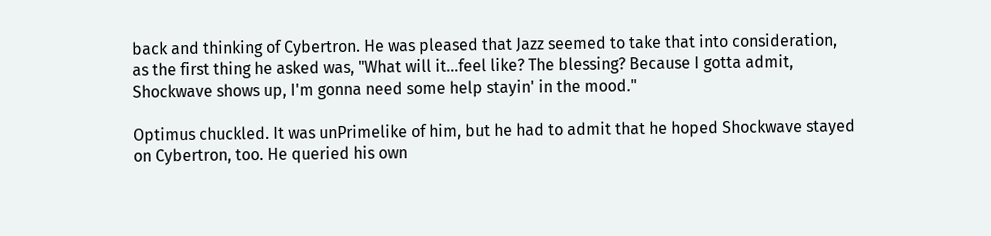back and thinking of Cybertron. He was pleased that Jazz seemed to take that into consideration, as the first thing he asked was, "What will it...feel like? The blessing? Because I gotta admit, Shockwave shows up, I'm gonna need some help stayin' in the mood."

Optimus chuckled. It was unPrimelike of him, but he had to admit that he hoped Shockwave stayed on Cybertron, too. He queried his own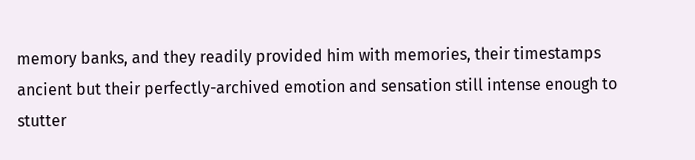memory banks, and they readily provided him with memories, their timestamps ancient but their perfectly-archived emotion and sensation still intense enough to stutter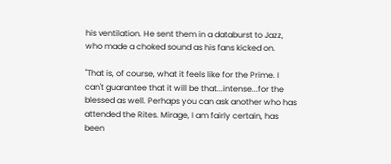his ventilation. He sent them in a databurst to Jazz, who made a choked sound as his fans kicked on.

"That is, of course, what it feels like for the Prime. I can't guarantee that it will be that...intense...for the blessed as well. Perhaps you can ask another who has attended the Rites. Mirage, I am fairly certain, has been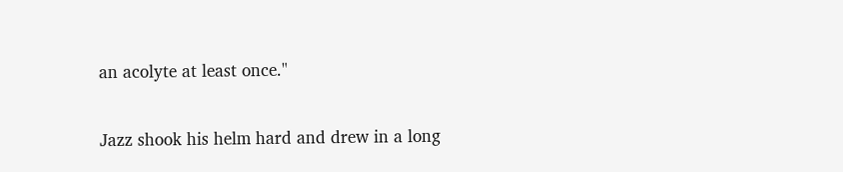an acolyte at least once."

Jazz shook his helm hard and drew in a long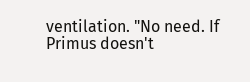ventilation. "No need. If Primus doesn't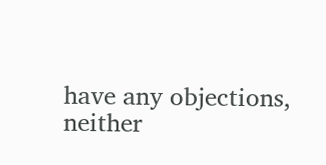have any objections, neither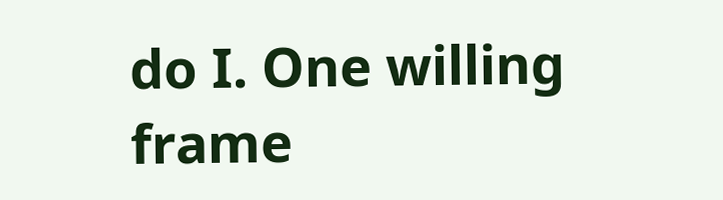do I. One willing frame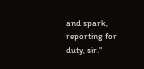and spark, reporting for duty, sir."